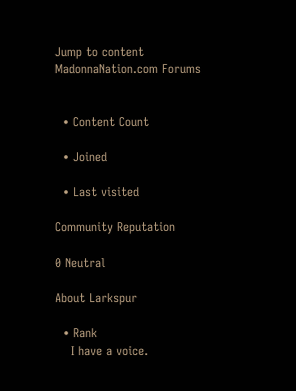Jump to content
MadonnaNation.com Forums


  • Content Count

  • Joined

  • Last visited

Community Reputation

0 Neutral

About Larkspur

  • Rank
    I have a voice.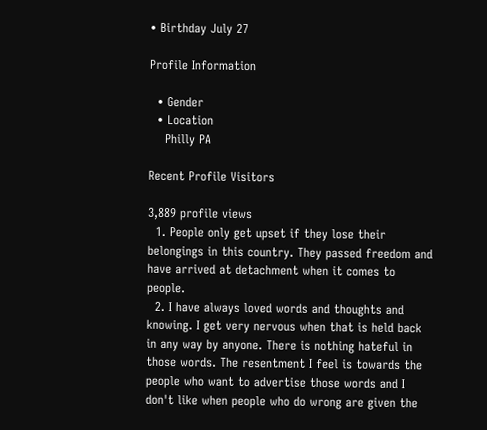• Birthday July 27

Profile Information

  • Gender
  • Location
    Philly PA

Recent Profile Visitors

3,889 profile views
  1. People only get upset if they lose their belongings in this country. They passed freedom and have arrived at detachment when it comes to people.
  2. I have always loved words and thoughts and knowing. I get very nervous when that is held back in any way by anyone. There is nothing hateful in those words. The resentment I feel is towards the people who want to advertise those words and I don't like when people who do wrong are given the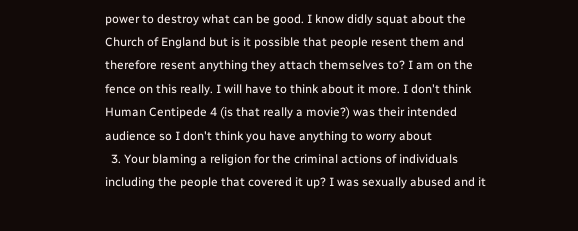power to destroy what can be good. I know didly squat about the Church of England but is it possible that people resent them and therefore resent anything they attach themselves to? I am on the fence on this really. I will have to think about it more. I don't think Human Centipede 4 (is that really a movie?) was their intended audience so I don't think you have anything to worry about
  3. Your blaming a religion for the criminal actions of individuals including the people that covered it up? I was sexually abused and it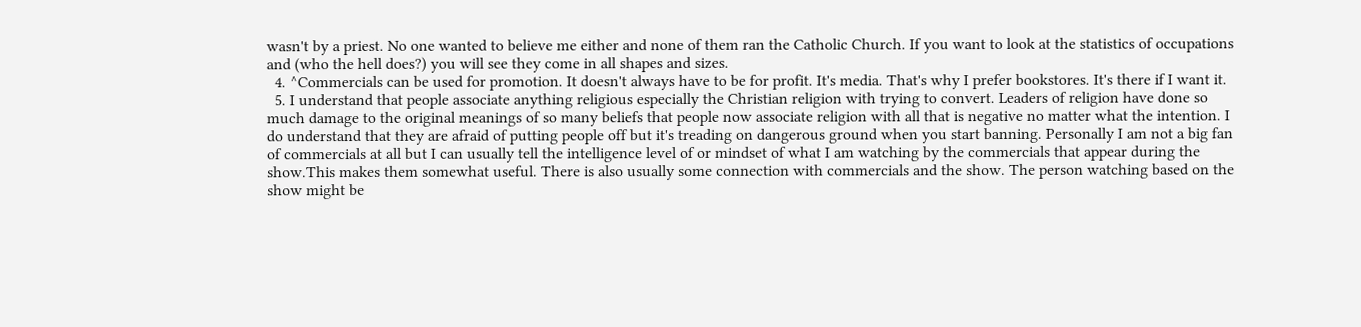wasn't by a priest. No one wanted to believe me either and none of them ran the Catholic Church. If you want to look at the statistics of occupations and (who the hell does?) you will see they come in all shapes and sizes.
  4. ^Commercials can be used for promotion. It doesn't always have to be for profit. It's media. That's why I prefer bookstores. It's there if I want it.
  5. I understand that people associate anything religious especially the Christian religion with trying to convert. Leaders of religion have done so much damage to the original meanings of so many beliefs that people now associate religion with all that is negative no matter what the intention. I do understand that they are afraid of putting people off but it's treading on dangerous ground when you start banning. Personally I am not a big fan of commercials at all but I can usually tell the intelligence level of or mindset of what I am watching by the commercials that appear during the show.This makes them somewhat useful. There is also usually some connection with commercials and the show. The person watching based on the show might be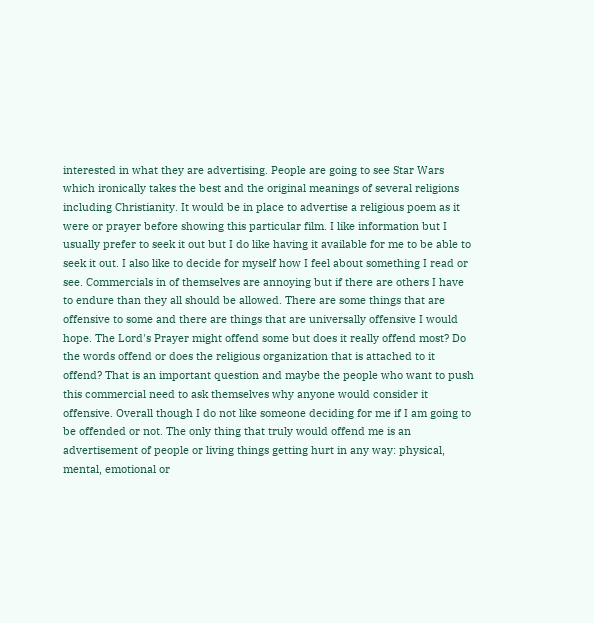interested in what they are advertising. People are going to see Star Wars which ironically takes the best and the original meanings of several religions including Christianity. It would be in place to advertise a religious poem as it were or prayer before showing this particular film. I like information but I usually prefer to seek it out but I do like having it available for me to be able to seek it out. I also like to decide for myself how I feel about something I read or see. Commercials in of themselves are annoying but if there are others I have to endure than they all should be allowed. There are some things that are offensive to some and there are things that are universally offensive I would hope. The Lord's Prayer might offend some but does it really offend most? Do the words offend or does the religious organization that is attached to it offend? That is an important question and maybe the people who want to push this commercial need to ask themselves why anyone would consider it offensive. Overall though I do not like someone deciding for me if I am going to be offended or not. The only thing that truly would offend me is an advertisement of people or living things getting hurt in any way: physical, mental, emotional or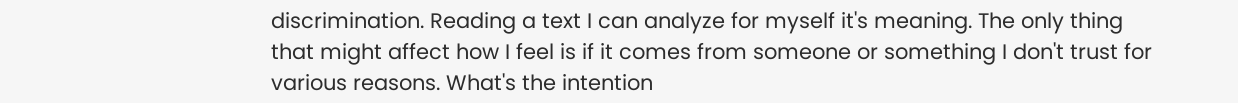discrimination. Reading a text I can analyze for myself it's meaning. The only thing that might affect how I feel is if it comes from someone or something I don't trust for various reasons. What's the intention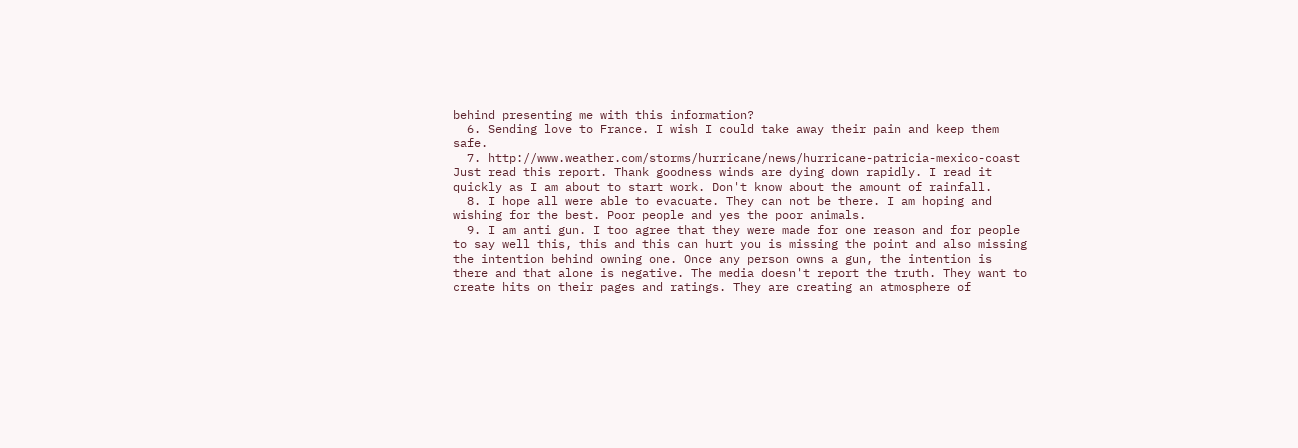behind presenting me with this information?
  6. Sending love to France. I wish I could take away their pain and keep them safe.
  7. http://www.weather.com/storms/hurricane/news/hurricane-patricia-mexico-coast Just read this report. Thank goodness winds are dying down rapidly. I read it quickly as I am about to start work. Don't know about the amount of rainfall.
  8. I hope all were able to evacuate. They can not be there. I am hoping and wishing for the best. Poor people and yes the poor animals.
  9. I am anti gun. I too agree that they were made for one reason and for people to say well this, this and this can hurt you is missing the point and also missing the intention behind owning one. Once any person owns a gun, the intention is there and that alone is negative. The media doesn't report the truth. They want to create hits on their pages and ratings. They are creating an atmosphere of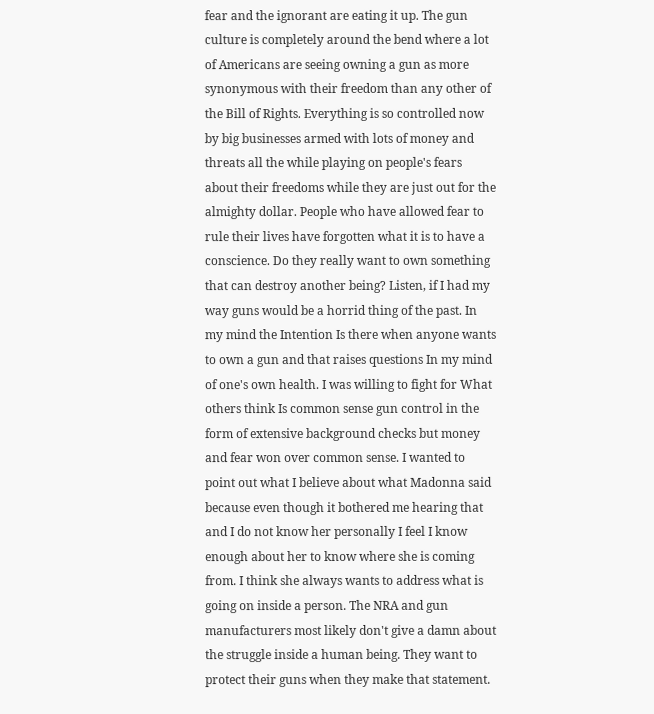fear and the ignorant are eating it up. The gun culture is completely around the bend where a lot of Americans are seeing owning a gun as more synonymous with their freedom than any other of the Bill of Rights. Everything is so controlled now by big businesses armed with lots of money and threats all the while playing on people's fears about their freedoms while they are just out for the almighty dollar. People who have allowed fear to rule their lives have forgotten what it is to have a conscience. Do they really want to own something that can destroy another being? Listen, if I had my way guns would be a horrid thing of the past. In my mind the Intention Is there when anyone wants to own a gun and that raises questions In my mind of one's own health. I was willing to fight for What others think Is common sense gun control in the form of extensive background checks but money and fear won over common sense. I wanted to point out what I believe about what Madonna said because even though it bothered me hearing that and I do not know her personally I feel I know enough about her to know where she is coming from. I think she always wants to address what is going on inside a person. The NRA and gun manufacturers most likely don't give a damn about the struggle inside a human being. They want to protect their guns when they make that statement.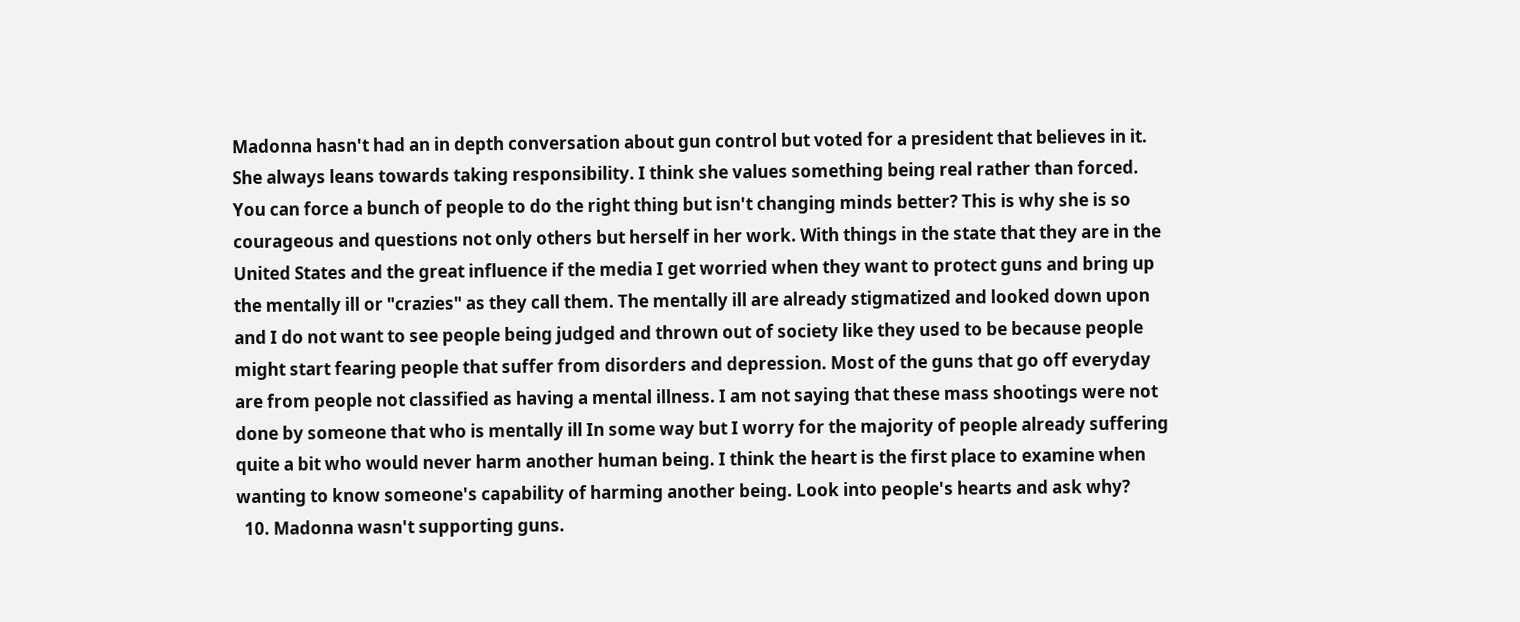Madonna hasn't had an in depth conversation about gun control but voted for a president that believes in it. She always leans towards taking responsibility. I think she values something being real rather than forced. You can force a bunch of people to do the right thing but isn't changing minds better? This is why she is so courageous and questions not only others but herself in her work. With things in the state that they are in the United States and the great influence if the media I get worried when they want to protect guns and bring up the mentally ill or "crazies" as they call them. The mentally ill are already stigmatized and looked down upon and I do not want to see people being judged and thrown out of society like they used to be because people might start fearing people that suffer from disorders and depression. Most of the guns that go off everyday are from people not classified as having a mental illness. I am not saying that these mass shootings were not done by someone that who is mentally ill In some way but I worry for the majority of people already suffering quite a bit who would never harm another human being. I think the heart is the first place to examine when wanting to know someone's capability of harming another being. Look into people's hearts and ask why?
  10. Madonna wasn't supporting guns.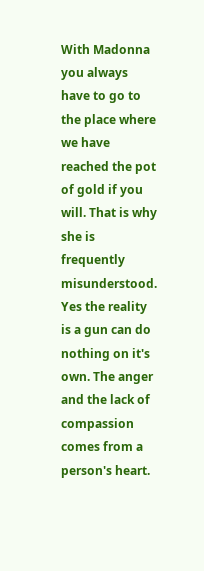With Madonna you always have to go to the place where we have reached the pot of gold if you will. That is why she is frequently misunderstood. Yes the reality is a gun can do nothing on it's own. The anger and the lack of compassion comes from a person's heart.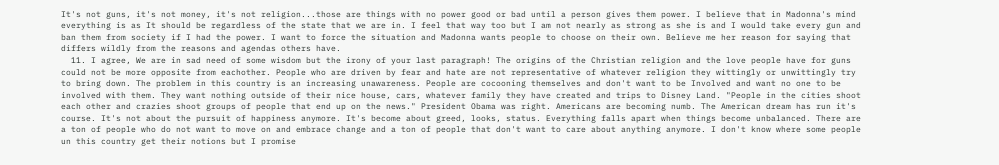It's not guns, it's not money, it's not religion...those are things with no power good or bad until a person gives them power. I believe that in Madonna's mind everything is as It should be regardless of the state that we are in. I feel that way too but I am not nearly as strong as she is and I would take every gun and ban them from society if I had the power. I want to force the situation and Madonna wants people to choose on their own. Believe me her reason for saying that differs wildly from the reasons and agendas others have.
  11. I agree, We are in sad need of some wisdom but the irony of your last paragraph! The origins of the Christian religion and the love people have for guns could not be more opposite from eachother. People who are driven by fear and hate are not representative of whatever religion they wittingly or unwittingly try to bring down. The problem in this country is an increasing unawareness. People are cocooning themselves and don't want to be Involved and want no one to be involved with them. They want nothing outside of their nice house, cars, whatever family they have created and trips to Disney Land. "People in the cities shoot each other and crazies shoot groups of people that end up on the news." President Obama was right. Americans are becoming numb. The American dream has run it's course. It's not about the pursuit of happiness anymore. It's become about greed, looks, status. Everything falls apart when things become unbalanced. There are a ton of people who do not want to move on and embrace change and a ton of people that don't want to care about anything anymore. I don't know where some people un this country get their notions but I promise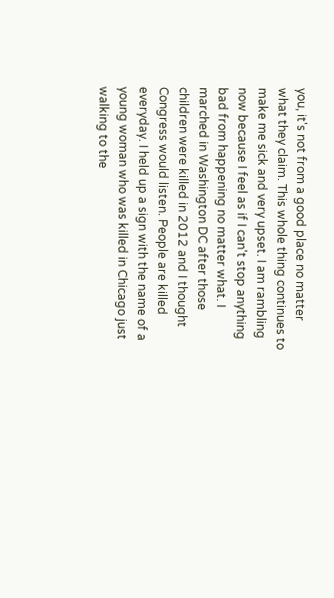you, it's not from a good place no matter what they claim. This whole thing continues to make me sick and very upset. I am rambling now because I feel as if I can't stop anything bad from happening no matter what. I marched in Washington DC after those children were killed in 2012 and I thought Congress would listen. People are killed everyday. I held up a sign with the name of a young woman who was killed in Chicago just walking to the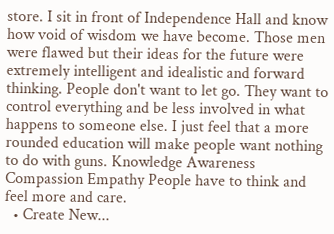store. I sit in front of Independence Hall and know how void of wisdom we have become. Those men were flawed but their ideas for the future were extremely intelligent and idealistic and forward thinking. People don't want to let go. They want to control everything and be less involved in what happens to someone else. I just feel that a more rounded education will make people want nothing to do with guns. Knowledge Awareness Compassion Empathy People have to think and feel more and care.
  • Create New...